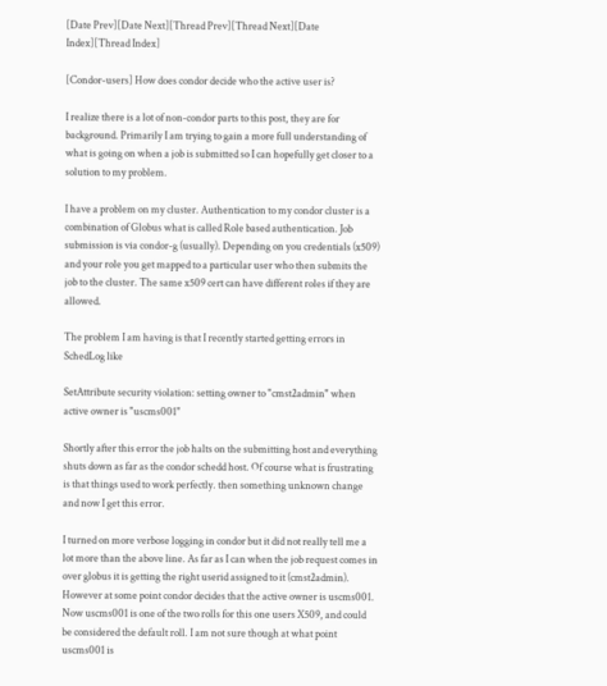[Date Prev][Date Next][Thread Prev][Thread Next][Date Index][Thread Index]

[Condor-users] How does condor decide who the active user is?

I realize there is a lot of non-condor parts to this post, they are for background. Primarily I am trying to gain a more full understanding of what is going on when a job is submitted so I can hopefully get closer to a solution to my problem.

I have a problem on my cluster. Authentication to my condor cluster is a combination of Globus what is called Role based authentication. Job submission is via condor-g (usually). Depending on you credentials (x509) and your role you get mapped to a particular user who then submits the job to the cluster. The same x509 cert can have different roles if they are allowed.

The problem I am having is that I recently started getting errors in SchedLog like

SetAttribute security violation: setting owner to "cmst2admin" when active owner is "uscms001"

Shortly after this error the job halts on the submitting host and everything shuts down as far as the condor schedd host. Of course what is frustrating is that things used to work perfectly. then something unknown change and now I get this error.

I turned on more verbose logging in condor but it did not really tell me a lot more than the above line. As far as I can when the job request comes in over globus it is getting the right userid assigned to it (cmst2admin). However at some point condor decides that the active owner is uscms001. Now uscms001 is one of the two rolls for this one users X509, and could be considered the default roll. I am not sure though at what point uscms001 is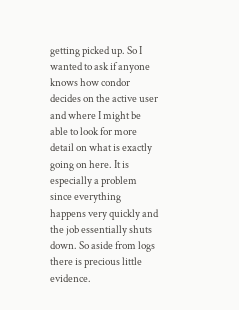getting picked up. So I wanted to ask if anyone knows how condor decides on the active user and where I might be able to look for more detail on what is exactly going on here. It is especially a problem since everything happens very quickly and the job essentially shuts down. So aside from logs there is precious little evidence.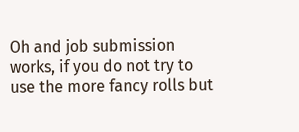Oh and job submission works, if you do not try to use the more fancy rolls but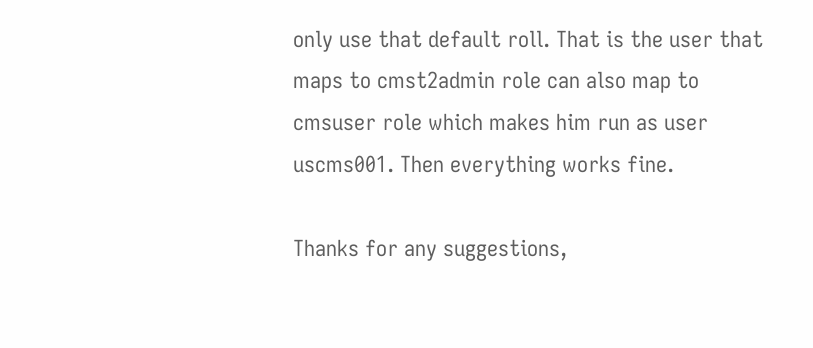only use that default roll. That is the user that maps to cmst2admin role can also map to cmsuser role which makes him run as user uscms001. Then everything works fine.

Thanks for any suggestions,